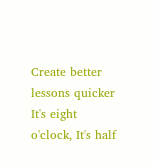Create better lessons quicker
It's eight o'clock, It's half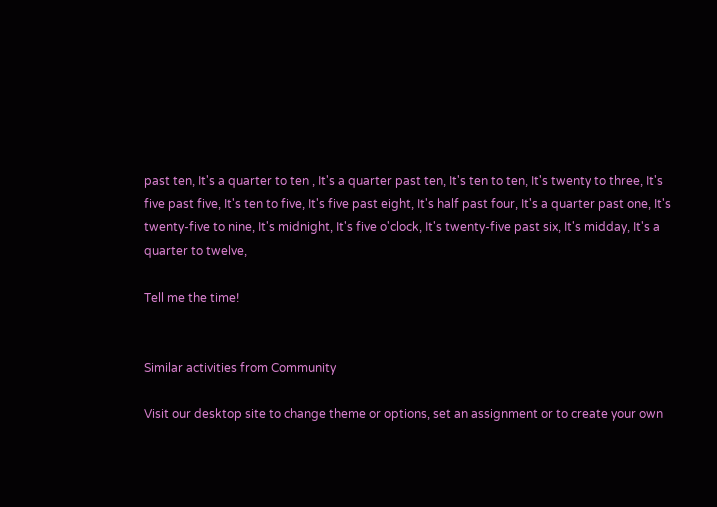past ten, It's a quarter to ten , It's a quarter past ten, It's ten to ten, It's twenty to three, It's five past five, It's ten to five, It's five past eight, It's half past four, It's a quarter past one, It's twenty-five to nine, It's midnight, It's five o'clock, It's twenty-five past six, It's midday, It's a quarter to twelve,

Tell me the time!


Similar activities from Community

Visit our desktop site to change theme or options, set an assignment or to create your own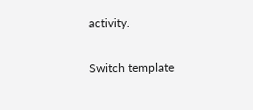activity.

Switch template